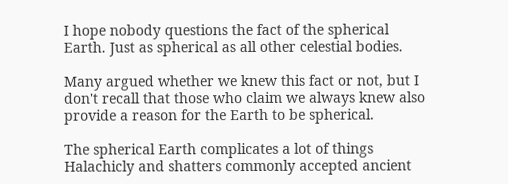I hope nobody questions the fact of the spherical Earth. Just as spherical as all other celestial bodies.

Many argued whether we knew this fact or not, but I don't recall that those who claim we always knew also provide a reason for the Earth to be spherical.

The spherical Earth complicates a lot of things Halachicly and shatters commonly accepted ancient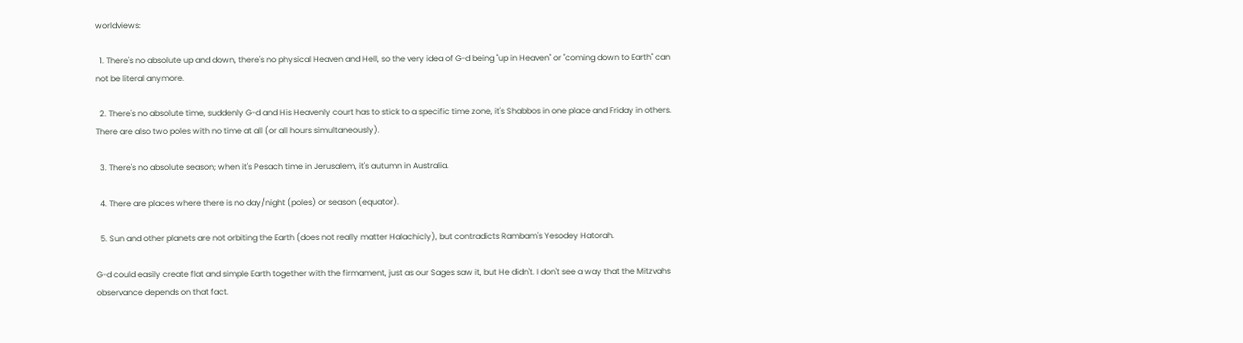worldviews:

  1. There's no absolute up and down, there's no physical Heaven and Hell, so the very idea of G-d being "up in Heaven" or "coming down to Earth" can not be literal anymore.

  2. There's no absolute time, suddenly G-d and His Heavenly court has to stick to a specific time zone, it's Shabbos in one place and Friday in others. There are also two poles with no time at all (or all hours simultaneously).

  3. There's no absolute season; when it's Pesach time in Jerusalem, it's autumn in Australia.

  4. There are places where there is no day/night (poles) or season (equator).

  5. Sun and other planets are not orbiting the Earth (does not really matter Halachicly), but contradicts Rambam's Yesodey Hatorah.

G-d could easily create flat and simple Earth together with the firmament, just as our Sages saw it, but He didn't. I don't see a way that the Mitzvahs observance depends on that fact.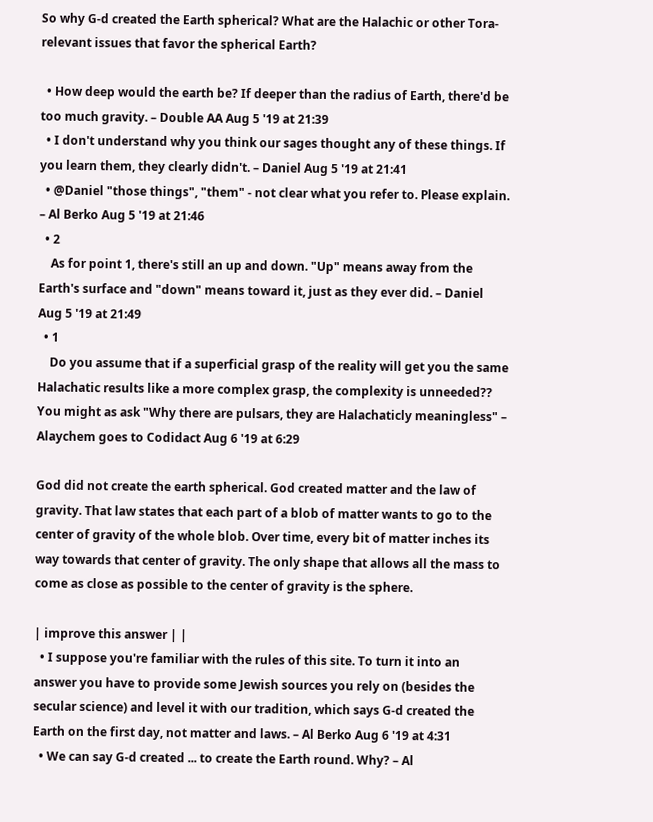So why G-d created the Earth spherical? What are the Halachic or other Tora-relevant issues that favor the spherical Earth?

  • How deep would the earth be? If deeper than the radius of Earth, there'd be too much gravity. – Double AA Aug 5 '19 at 21:39
  • I don't understand why you think our sages thought any of these things. If you learn them, they clearly didn't. – Daniel Aug 5 '19 at 21:41
  • @Daniel "those things", "them" - not clear what you refer to. Please explain. – Al Berko Aug 5 '19 at 21:46
  • 2
    As for point 1, there's still an up and down. "Up" means away from the Earth's surface and "down" means toward it, just as they ever did. – Daniel Aug 5 '19 at 21:49
  • 1
    Do you assume that if a superficial grasp of the reality will get you the same Halachatic results like a more complex grasp, the complexity is unneeded?? You might as ask "Why there are pulsars, they are Halachaticly meaningless" – Alaychem goes to Codidact Aug 6 '19 at 6:29

God did not create the earth spherical. God created matter and the law of gravity. That law states that each part of a blob of matter wants to go to the center of gravity of the whole blob. Over time, every bit of matter inches its way towards that center of gravity. The only shape that allows all the mass to come as close as possible to the center of gravity is the sphere.

| improve this answer | |
  • I suppose you're familiar with the rules of this site. To turn it into an answer you have to provide some Jewish sources you rely on (besides the secular science) and level it with our tradition, which says G-d created the Earth on the first day, not matter and laws. – Al Berko Aug 6 '19 at 4:31
  • We can say G-d created ... to create the Earth round. Why? – Al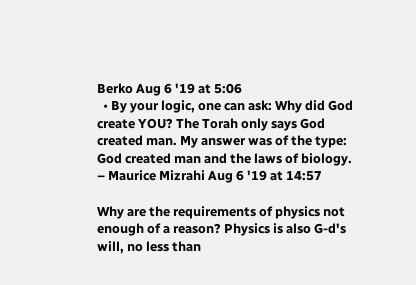Berko Aug 6 '19 at 5:06
  • By your logic, one can ask: Why did God create YOU? The Torah only says God created man. My answer was of the type: God created man and the laws of biology. – Maurice Mizrahi Aug 6 '19 at 14:57

Why are the requirements of physics not enough of a reason? Physics is also G-d's will, no less than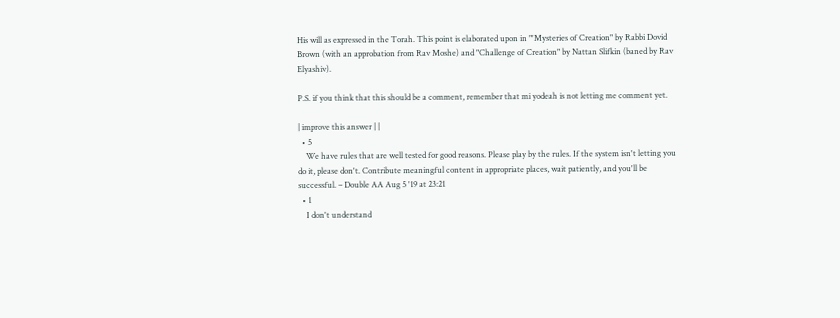His will as expressed in the Torah. This point is elaborated upon in "'Mysteries of Creation" by Rabbi Dovid Brown (with an approbation from Rav Moshe) and "Challenge of Creation" by Nattan Slifkin (baned by Rav Elyashiv).

P.S. if you think that this should be a comment, remember that mi yodeah is not letting me comment yet.

| improve this answer | |
  • 5
    We have rules that are well tested for good reasons. Please play by the rules. If the system isn't letting you do it, please don't. Contribute meaningful content in appropriate places, wait patiently, and you'll be successful. – Double AA Aug 5 '19 at 23:21
  • 1
    I don't understand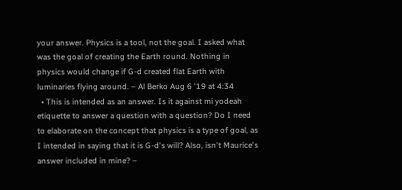your answer. Physics is a tool, not the goal. I asked what was the goal of creating the Earth round. Nothing in physics would change if G-d created flat Earth with luminaries flying around. – Al Berko Aug 6 '19 at 4:34
  • This is intended as an answer. Is it against mi yodeah etiquette to answer a question with a question? Do I need to elaborate on the concept that physics is a type of goal, as I intended in saying that it is G-d's will? Also, isn't Maurice's answer included in mine? –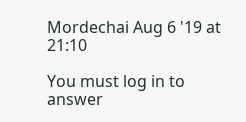Mordechai Aug 6 '19 at 21:10

You must log in to answer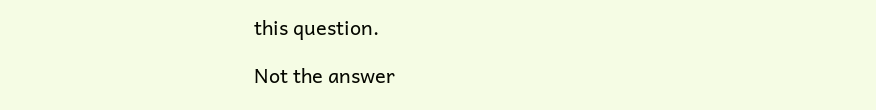this question.

Not the answer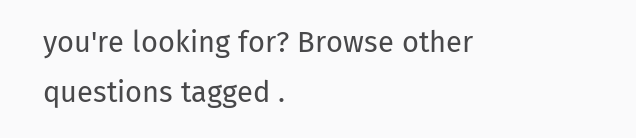you're looking for? Browse other questions tagged .